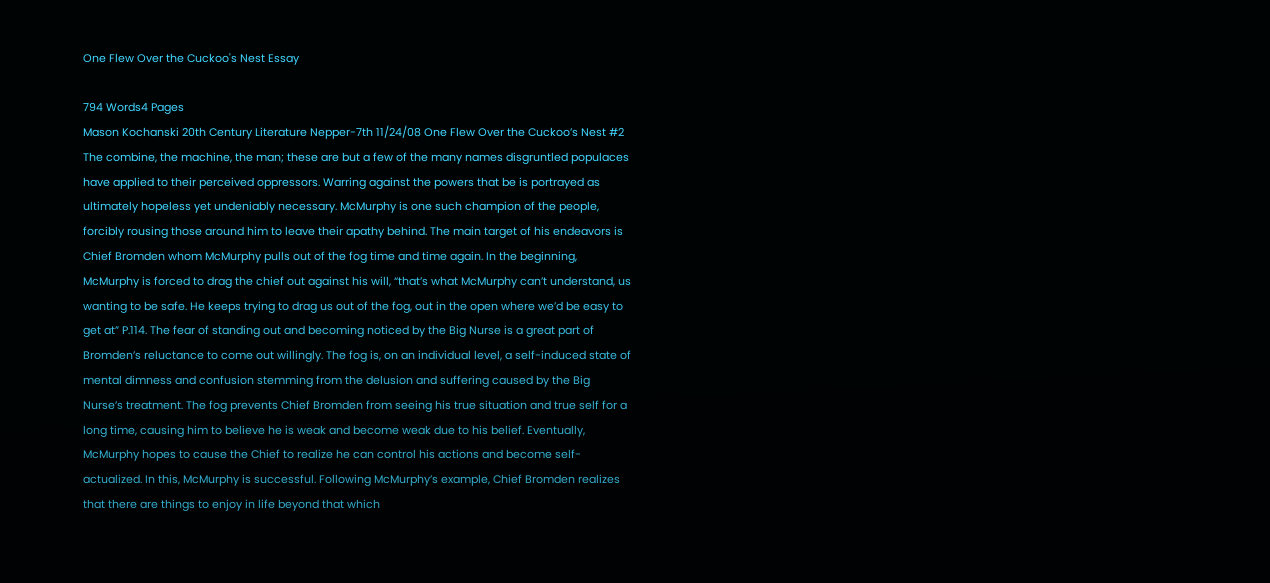One Flew Over the Cuckoo's Nest Essay

794 Words4 Pages
Mason Kochanski 20th Century Literature Nepper-7th 11/24/08 One Flew Over the Cuckoo’s Nest #2 The combine, the machine, the man; these are but a few of the many names disgruntled populaces have applied to their perceived oppressors. Warring against the powers that be is portrayed as ultimately hopeless yet undeniably necessary. McMurphy is one such champion of the people, forcibly rousing those around him to leave their apathy behind. The main target of his endeavors is Chief Bromden whom McMurphy pulls out of the fog time and time again. In the beginning, McMurphy is forced to drag the chief out against his will, “that’s what McMurphy can’t understand, us wanting to be safe. He keeps trying to drag us out of the fog, out in the open where we’d be easy to get at” P.114. The fear of standing out and becoming noticed by the Big Nurse is a great part of Bromden’s reluctance to come out willingly. The fog is, on an individual level, a self-induced state of mental dimness and confusion stemming from the delusion and suffering caused by the Big Nurse’s treatment. The fog prevents Chief Bromden from seeing his true situation and true self for a long time, causing him to believe he is weak and become weak due to his belief. Eventually, McMurphy hopes to cause the Chief to realize he can control his actions and become self-actualized. In this, McMurphy is successful. Following McMurphy’s example, Chief Bromden realizes that there are things to enjoy in life beyond that which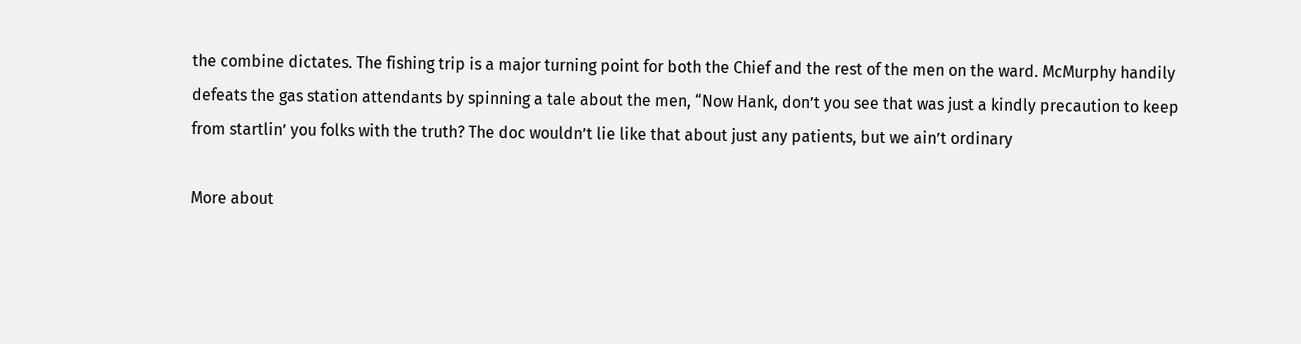the combine dictates. The fishing trip is a major turning point for both the Chief and the rest of the men on the ward. McMurphy handily defeats the gas station attendants by spinning a tale about the men, “Now Hank, don’t you see that was just a kindly precaution to keep from startlin’ you folks with the truth? The doc wouldn’t lie like that about just any patients, but we ain’t ordinary

More about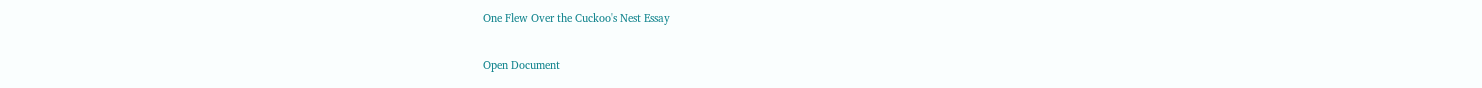One Flew Over the Cuckoo's Nest Essay

Open Document